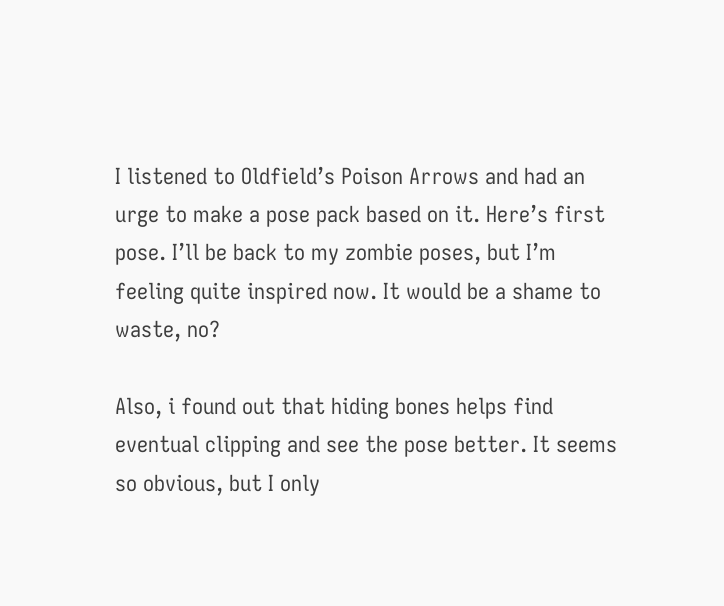I listened to Oldfield’s Poison Arrows and had an urge to make a pose pack based on it. Here’s first pose. I’ll be back to my zombie poses, but I’m feeling quite inspired now. It would be a shame to waste, no?

Also, i found out that hiding bones helps find eventual clipping and see the pose better. It seems so obvious, but I only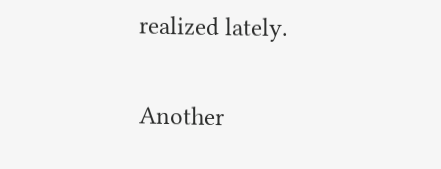realized lately.

Another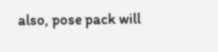also, pose pack will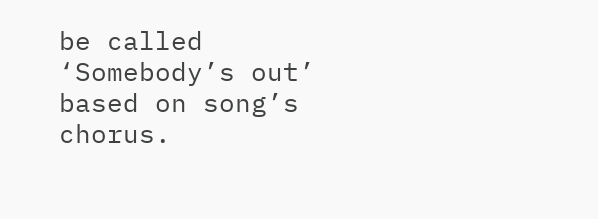be called ‘Somebody’s out’ based on song’s chorus.